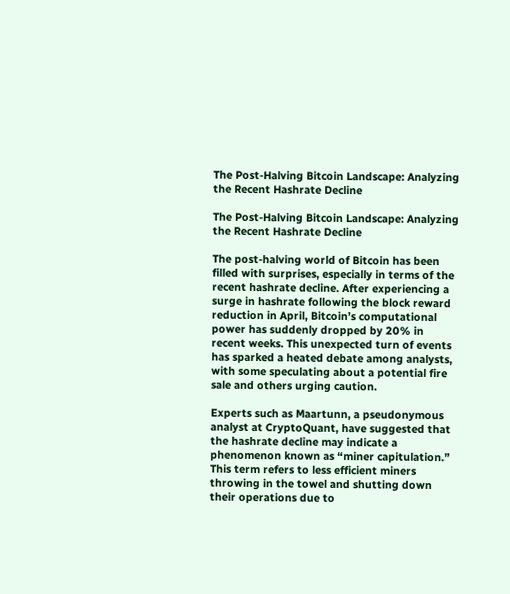The Post-Halving Bitcoin Landscape: Analyzing the Recent Hashrate Decline

The Post-Halving Bitcoin Landscape: Analyzing the Recent Hashrate Decline

The post-halving world of Bitcoin has been filled with surprises, especially in terms of the recent hashrate decline. After experiencing a surge in hashrate following the block reward reduction in April, Bitcoin’s computational power has suddenly dropped by 20% in recent weeks. This unexpected turn of events has sparked a heated debate among analysts, with some speculating about a potential fire sale and others urging caution.

Experts such as Maartunn, a pseudonymous analyst at CryptoQuant, have suggested that the hashrate decline may indicate a phenomenon known as “miner capitulation.” This term refers to less efficient miners throwing in the towel and shutting down their operations due to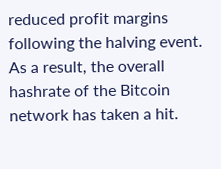reduced profit margins following the halving event. As a result, the overall hashrate of the Bitcoin network has taken a hit.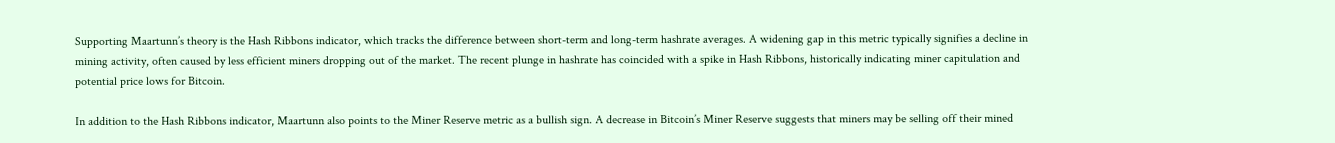Supporting Maartunn’s theory is the Hash Ribbons indicator, which tracks the difference between short-term and long-term hashrate averages. A widening gap in this metric typically signifies a decline in mining activity, often caused by less efficient miners dropping out of the market. The recent plunge in hashrate has coincided with a spike in Hash Ribbons, historically indicating miner capitulation and potential price lows for Bitcoin.

In addition to the Hash Ribbons indicator, Maartunn also points to the Miner Reserve metric as a bullish sign. A decrease in Bitcoin’s Miner Reserve suggests that miners may be selling off their mined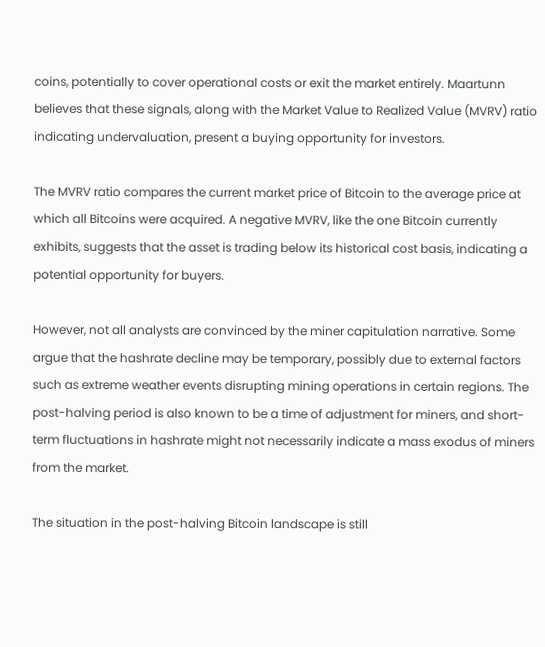coins, potentially to cover operational costs or exit the market entirely. Maartunn believes that these signals, along with the Market Value to Realized Value (MVRV) ratio indicating undervaluation, present a buying opportunity for investors.

The MVRV ratio compares the current market price of Bitcoin to the average price at which all Bitcoins were acquired. A negative MVRV, like the one Bitcoin currently exhibits, suggests that the asset is trading below its historical cost basis, indicating a potential opportunity for buyers.

However, not all analysts are convinced by the miner capitulation narrative. Some argue that the hashrate decline may be temporary, possibly due to external factors such as extreme weather events disrupting mining operations in certain regions. The post-halving period is also known to be a time of adjustment for miners, and short-term fluctuations in hashrate might not necessarily indicate a mass exodus of miners from the market.

The situation in the post-halving Bitcoin landscape is still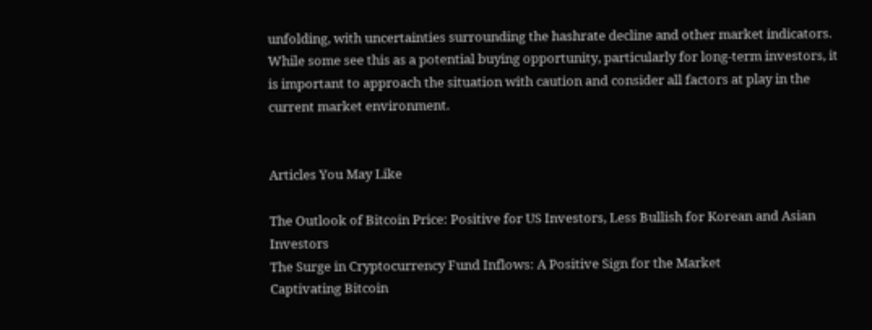unfolding, with uncertainties surrounding the hashrate decline and other market indicators. While some see this as a potential buying opportunity, particularly for long-term investors, it is important to approach the situation with caution and consider all factors at play in the current market environment.


Articles You May Like

The Outlook of Bitcoin Price: Positive for US Investors, Less Bullish for Korean and Asian Investors
The Surge in Cryptocurrency Fund Inflows: A Positive Sign for the Market
Captivating Bitcoin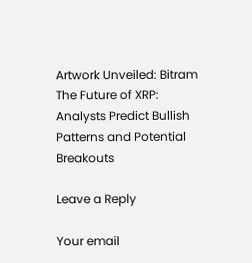Artwork Unveiled: Bitram
The Future of XRP: Analysts Predict Bullish Patterns and Potential Breakouts

Leave a Reply

Your email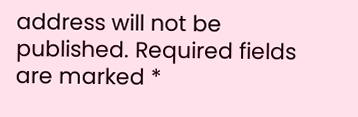address will not be published. Required fields are marked *